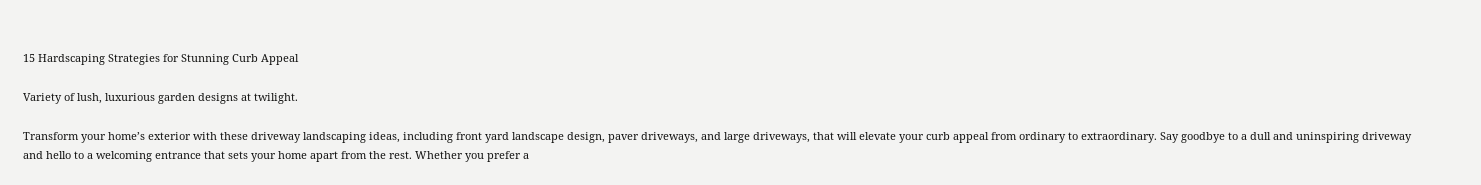15 Hardscaping Strategies for Stunning Curb Appeal

Variety of lush, luxurious garden designs at twilight.

Transform your home’s exterior with these driveway landscaping ideas, including front yard landscape design, paver driveways, and large driveways, that will elevate your curb appeal from ordinary to extraordinary. Say goodbye to a dull and uninspiring driveway and hello to a welcoming entrance that sets your home apart from the rest. Whether you prefer a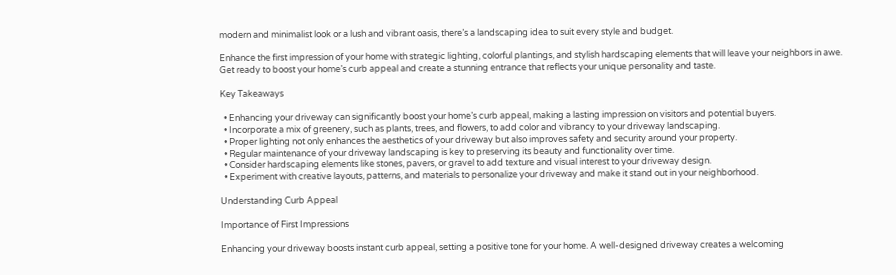modern and minimalist look or a lush and vibrant oasis, there’s a landscaping idea to suit every style and budget.

Enhance the first impression of your home with strategic lighting, colorful plantings, and stylish hardscaping elements that will leave your neighbors in awe. Get ready to boost your home’s curb appeal and create a stunning entrance that reflects your unique personality and taste.

Key Takeaways

  • Enhancing your driveway can significantly boost your home’s curb appeal, making a lasting impression on visitors and potential buyers.
  • Incorporate a mix of greenery, such as plants, trees, and flowers, to add color and vibrancy to your driveway landscaping.
  • Proper lighting not only enhances the aesthetics of your driveway but also improves safety and security around your property.
  • Regular maintenance of your driveway landscaping is key to preserving its beauty and functionality over time.
  • Consider hardscaping elements like stones, pavers, or gravel to add texture and visual interest to your driveway design.
  • Experiment with creative layouts, patterns, and materials to personalize your driveway and make it stand out in your neighborhood.

Understanding Curb Appeal

Importance of First Impressions

Enhancing your driveway boosts instant curb appeal, setting a positive tone for your home. A well-designed driveway creates a welcoming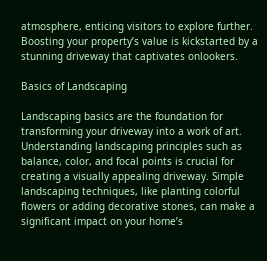atmosphere, enticing visitors to explore further. Boosting your property’s value is kickstarted by a stunning driveway that captivates onlookers.

Basics of Landscaping

Landscaping basics are the foundation for transforming your driveway into a work of art. Understanding landscaping principles such as balance, color, and focal points is crucial for creating a visually appealing driveway. Simple landscaping techniques, like planting colorful flowers or adding decorative stones, can make a significant impact on your home’s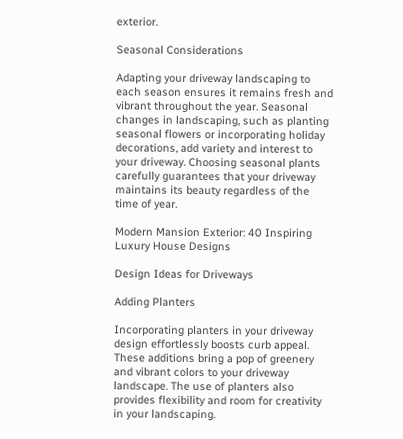exterior.

Seasonal Considerations

Adapting your driveway landscaping to each season ensures it remains fresh and vibrant throughout the year. Seasonal changes in landscaping, such as planting seasonal flowers or incorporating holiday decorations, add variety and interest to your driveway. Choosing seasonal plants carefully guarantees that your driveway maintains its beauty regardless of the time of year.

Modern Mansion Exterior: 40 Inspiring Luxury House Designs

Design Ideas for Driveways

Adding Planters

Incorporating planters in your driveway design effortlessly boosts curb appeal. These additions bring a pop of greenery and vibrant colors to your driveway landscape. The use of planters also provides flexibility and room for creativity in your landscaping.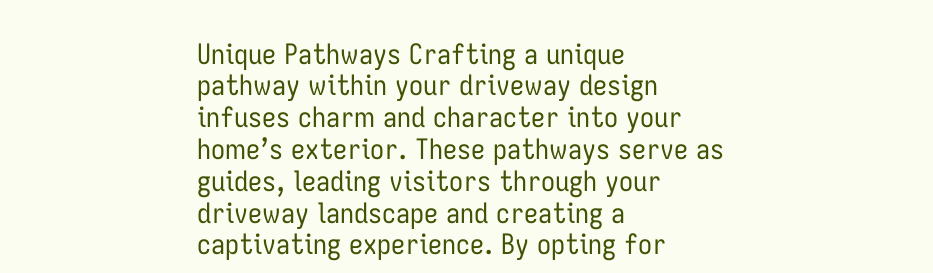Unique Pathways Crafting a unique pathway within your driveway design infuses charm and character into your home’s exterior. These pathways serve as guides, leading visitors through your driveway landscape and creating a captivating experience. By opting for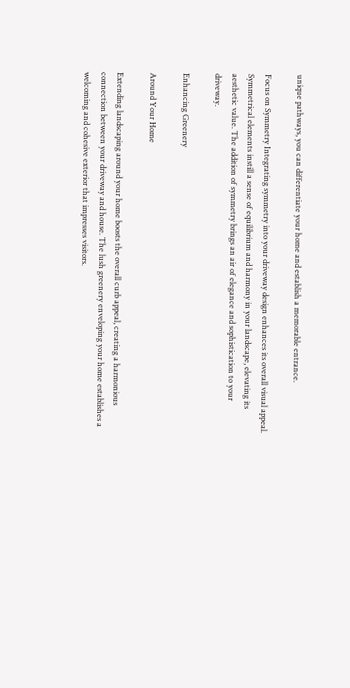unique pathways, you can differentiate your home and establish a memorable entrance.

Focus on Symmetry Integrating symmetry into your driveway design enhances its overall visual appeal. Symmetrical elements instill a sense of equilibrium and harmony in your landscape, elevating its aesthetic value. The addition of symmetry brings an air of elegance and sophistication to your driveway.

Enhancing Greenery

Around Your Home

Extending landscaping around your home boosts the overall curb appeal, creating a harmonious connection between your driveway and house. The lush greenery enveloping your home establishes a welcoming and cohesive exterior that impresses visitors.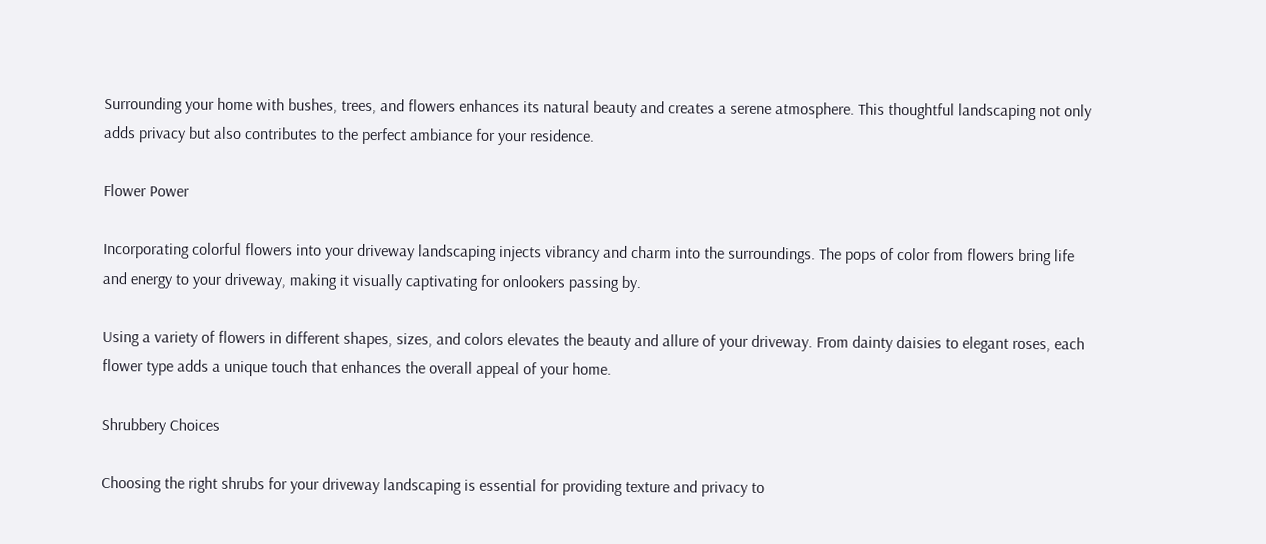Surrounding your home with bushes, trees, and flowers enhances its natural beauty and creates a serene atmosphere. This thoughtful landscaping not only adds privacy but also contributes to the perfect ambiance for your residence.

Flower Power

Incorporating colorful flowers into your driveway landscaping injects vibrancy and charm into the surroundings. The pops of color from flowers bring life and energy to your driveway, making it visually captivating for onlookers passing by.

Using a variety of flowers in different shapes, sizes, and colors elevates the beauty and allure of your driveway. From dainty daisies to elegant roses, each flower type adds a unique touch that enhances the overall appeal of your home.

Shrubbery Choices

Choosing the right shrubs for your driveway landscaping is essential for providing texture and privacy to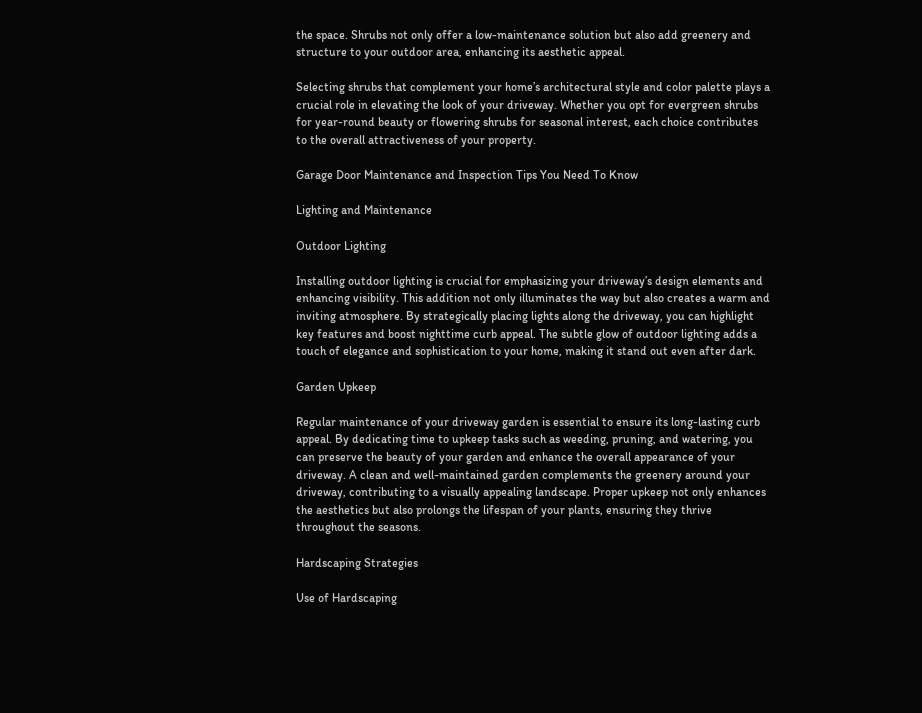the space. Shrubs not only offer a low-maintenance solution but also add greenery and structure to your outdoor area, enhancing its aesthetic appeal.

Selecting shrubs that complement your home’s architectural style and color palette plays a crucial role in elevating the look of your driveway. Whether you opt for evergreen shrubs for year-round beauty or flowering shrubs for seasonal interest, each choice contributes to the overall attractiveness of your property.

Garage Door Maintenance and Inspection Tips You Need To Know

Lighting and Maintenance

Outdoor Lighting

Installing outdoor lighting is crucial for emphasizing your driveway’s design elements and enhancing visibility. This addition not only illuminates the way but also creates a warm and inviting atmosphere. By strategically placing lights along the driveway, you can highlight key features and boost nighttime curb appeal. The subtle glow of outdoor lighting adds a touch of elegance and sophistication to your home, making it stand out even after dark.

Garden Upkeep

Regular maintenance of your driveway garden is essential to ensure its long-lasting curb appeal. By dedicating time to upkeep tasks such as weeding, pruning, and watering, you can preserve the beauty of your garden and enhance the overall appearance of your driveway. A clean and well-maintained garden complements the greenery around your driveway, contributing to a visually appealing landscape. Proper upkeep not only enhances the aesthetics but also prolongs the lifespan of your plants, ensuring they thrive throughout the seasons.

Hardscaping Strategies

Use of Hardscaping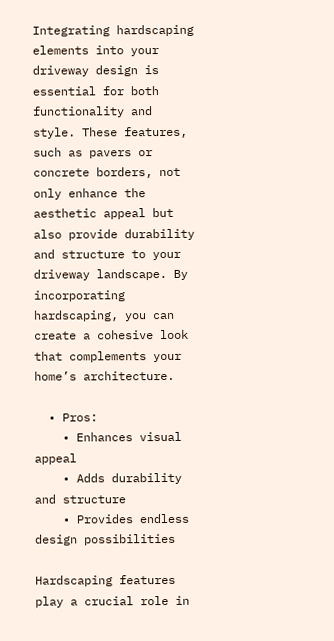Integrating hardscaping elements into your driveway design is essential for both functionality and style. These features, such as pavers or concrete borders, not only enhance the aesthetic appeal but also provide durability and structure to your driveway landscape. By incorporating hardscaping, you can create a cohesive look that complements your home’s architecture.

  • Pros:
    • Enhances visual appeal
    • Adds durability and structure
    • Provides endless design possibilities

Hardscaping features play a crucial role in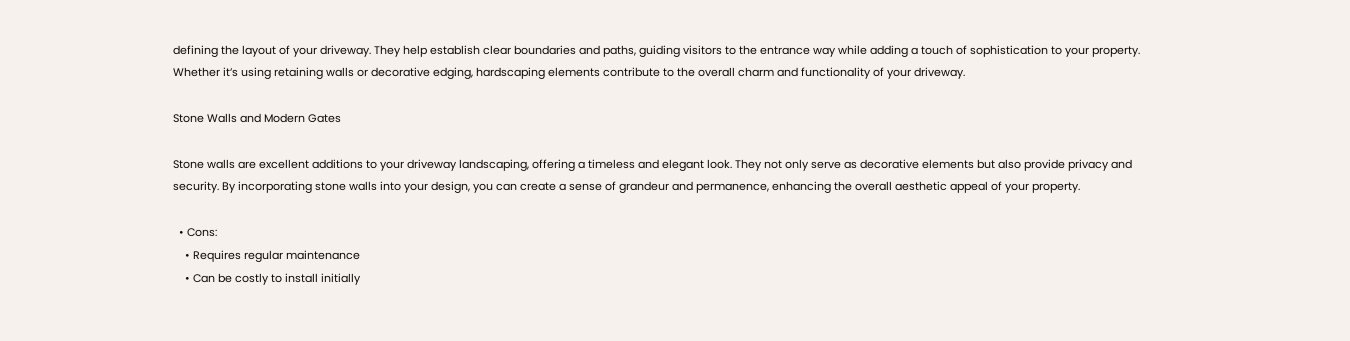defining the layout of your driveway. They help establish clear boundaries and paths, guiding visitors to the entrance way while adding a touch of sophistication to your property. Whether it’s using retaining walls or decorative edging, hardscaping elements contribute to the overall charm and functionality of your driveway.

Stone Walls and Modern Gates

Stone walls are excellent additions to your driveway landscaping, offering a timeless and elegant look. They not only serve as decorative elements but also provide privacy and security. By incorporating stone walls into your design, you can create a sense of grandeur and permanence, enhancing the overall aesthetic appeal of your property.

  • Cons:
    • Requires regular maintenance
    • Can be costly to install initially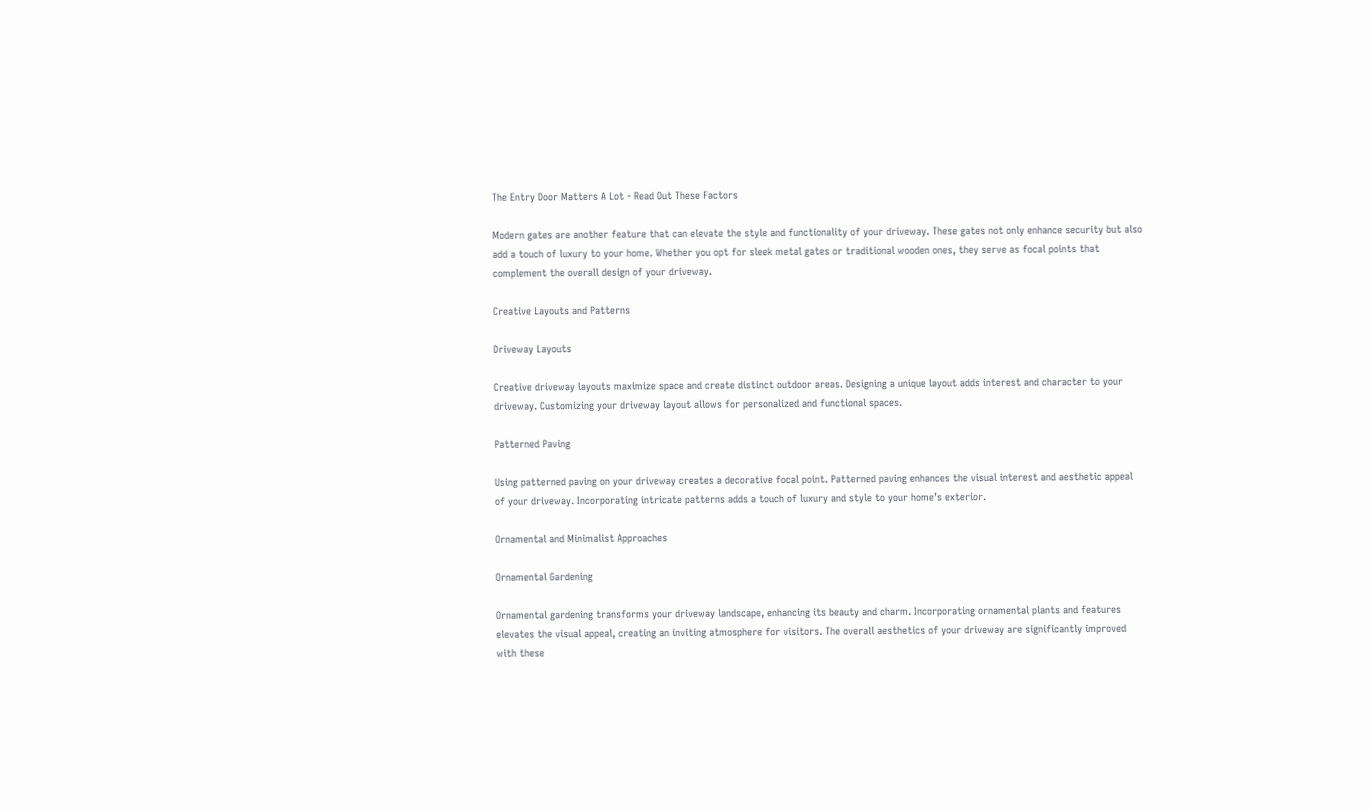The Entry Door Matters A Lot - Read Out These Factors

Modern gates are another feature that can elevate the style and functionality of your driveway. These gates not only enhance security but also add a touch of luxury to your home. Whether you opt for sleek metal gates or traditional wooden ones, they serve as focal points that complement the overall design of your driveway.

Creative Layouts and Patterns

Driveway Layouts

Creative driveway layouts maximize space and create distinct outdoor areas. Designing a unique layout adds interest and character to your driveway. Customizing your driveway layout allows for personalized and functional spaces.

Patterned Paving

Using patterned paving on your driveway creates a decorative focal point. Patterned paving enhances the visual interest and aesthetic appeal of your driveway. Incorporating intricate patterns adds a touch of luxury and style to your home’s exterior.

Ornamental and Minimalist Approaches

Ornamental Gardening

Ornamental gardening transforms your driveway landscape, enhancing its beauty and charm. Incorporating ornamental plants and features elevates the visual appeal, creating an inviting atmosphere for visitors. The overall aesthetics of your driveway are significantly improved with these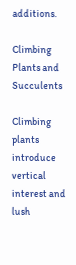additions.

Climbing Plants and Succulents

Climbing plants introduce vertical interest and lush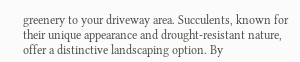greenery to your driveway area. Succulents, known for their unique appearance and drought-resistant nature, offer a distinctive landscaping option. By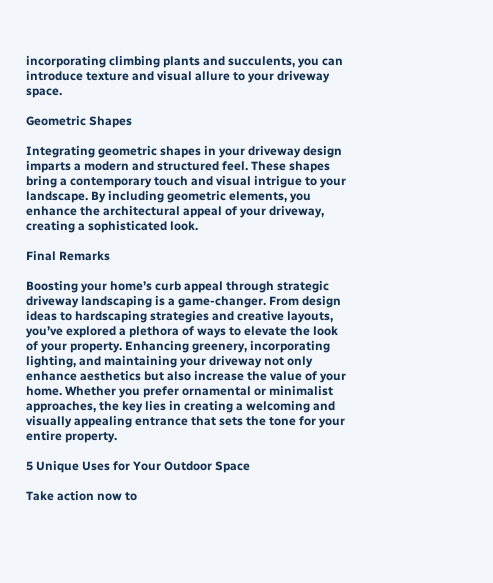incorporating climbing plants and succulents, you can introduce texture and visual allure to your driveway space.

Geometric Shapes

Integrating geometric shapes in your driveway design imparts a modern and structured feel. These shapes bring a contemporary touch and visual intrigue to your landscape. By including geometric elements, you enhance the architectural appeal of your driveway, creating a sophisticated look.

Final Remarks

Boosting your home’s curb appeal through strategic driveway landscaping is a game-changer. From design ideas to hardscaping strategies and creative layouts, you’ve explored a plethora of ways to elevate the look of your property. Enhancing greenery, incorporating lighting, and maintaining your driveway not only enhance aesthetics but also increase the value of your home. Whether you prefer ornamental or minimalist approaches, the key lies in creating a welcoming and visually appealing entrance that sets the tone for your entire property.

5 Unique Uses for Your Outdoor Space

Take action now to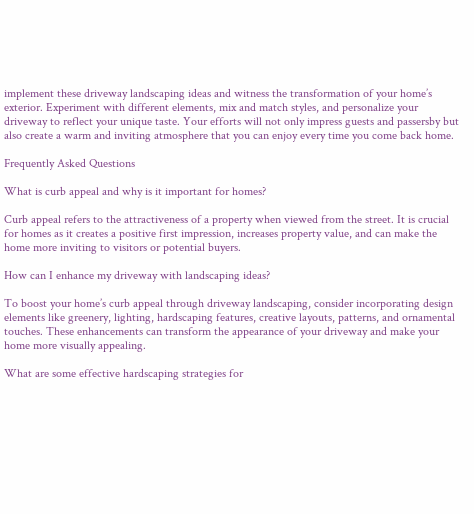implement these driveway landscaping ideas and witness the transformation of your home’s exterior. Experiment with different elements, mix and match styles, and personalize your driveway to reflect your unique taste. Your efforts will not only impress guests and passersby but also create a warm and inviting atmosphere that you can enjoy every time you come back home.

Frequently Asked Questions

What is curb appeal and why is it important for homes?

Curb appeal refers to the attractiveness of a property when viewed from the street. It is crucial for homes as it creates a positive first impression, increases property value, and can make the home more inviting to visitors or potential buyers.

How can I enhance my driveway with landscaping ideas?

To boost your home’s curb appeal through driveway landscaping, consider incorporating design elements like greenery, lighting, hardscaping features, creative layouts, patterns, and ornamental touches. These enhancements can transform the appearance of your driveway and make your home more visually appealing.

What are some effective hardscaping strategies for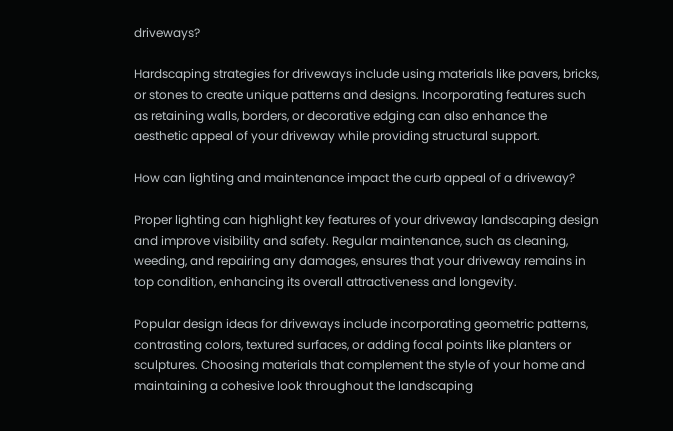driveways?

Hardscaping strategies for driveways include using materials like pavers, bricks, or stones to create unique patterns and designs. Incorporating features such as retaining walls, borders, or decorative edging can also enhance the aesthetic appeal of your driveway while providing structural support.

How can lighting and maintenance impact the curb appeal of a driveway?

Proper lighting can highlight key features of your driveway landscaping design and improve visibility and safety. Regular maintenance, such as cleaning, weeding, and repairing any damages, ensures that your driveway remains in top condition, enhancing its overall attractiveness and longevity.

Popular design ideas for driveways include incorporating geometric patterns, contrasting colors, textured surfaces, or adding focal points like planters or sculptures. Choosing materials that complement the style of your home and maintaining a cohesive look throughout the landscaping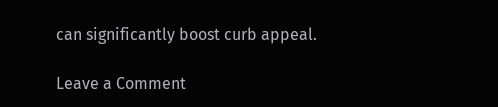can significantly boost curb appeal.

Leave a Comment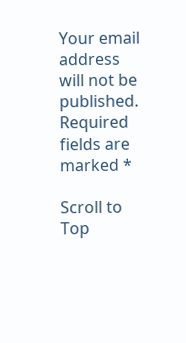Your email address will not be published. Required fields are marked *

Scroll to Top